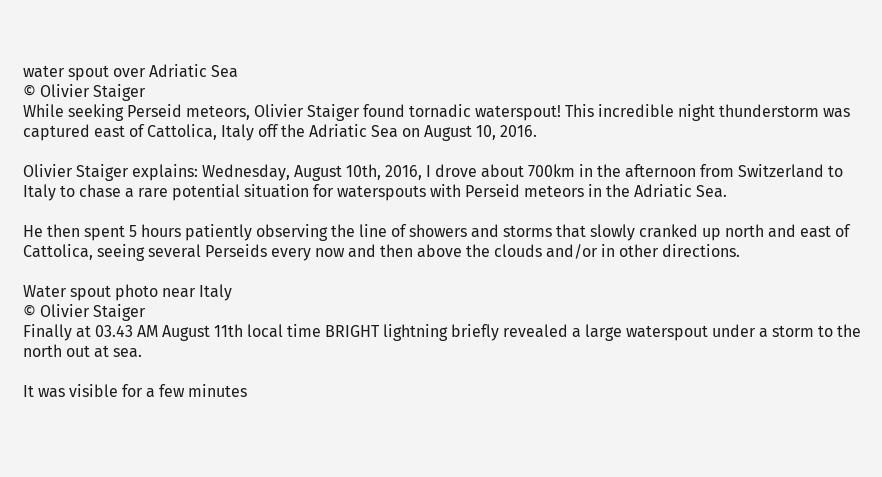water spout over Adriatic Sea
© Olivier Staiger
While seeking Perseid meteors, Olivier Staiger found tornadic waterspout! This incredible night thunderstorm was captured east of Cattolica, Italy off the Adriatic Sea on August 10, 2016.

Olivier Staiger explains: Wednesday, August 10th, 2016, I drove about 700km in the afternoon from Switzerland to Italy to chase a rare potential situation for waterspouts with Perseid meteors in the Adriatic Sea.

He then spent 5 hours patiently observing the line of showers and storms that slowly cranked up north and east of Cattolica, seeing several Perseids every now and then above the clouds and/or in other directions.

Water spout photo near Italy
© Olivier Staiger
Finally at 03.43 AM August 11th local time BRIGHT lightning briefly revealed a large waterspout under a storm to the north out at sea.

It was visible for a few minutes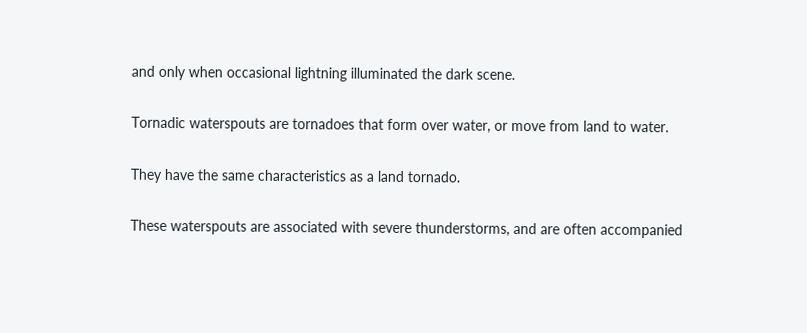and only when occasional lightning illuminated the dark scene.

Tornadic waterspouts are tornadoes that form over water, or move from land to water.

They have the same characteristics as a land tornado.

These waterspouts are associated with severe thunderstorms, and are often accompanied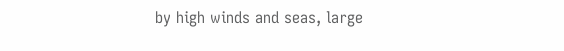by high winds and seas, large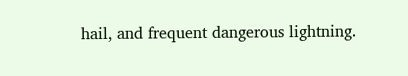hail, and frequent dangerous lightning.